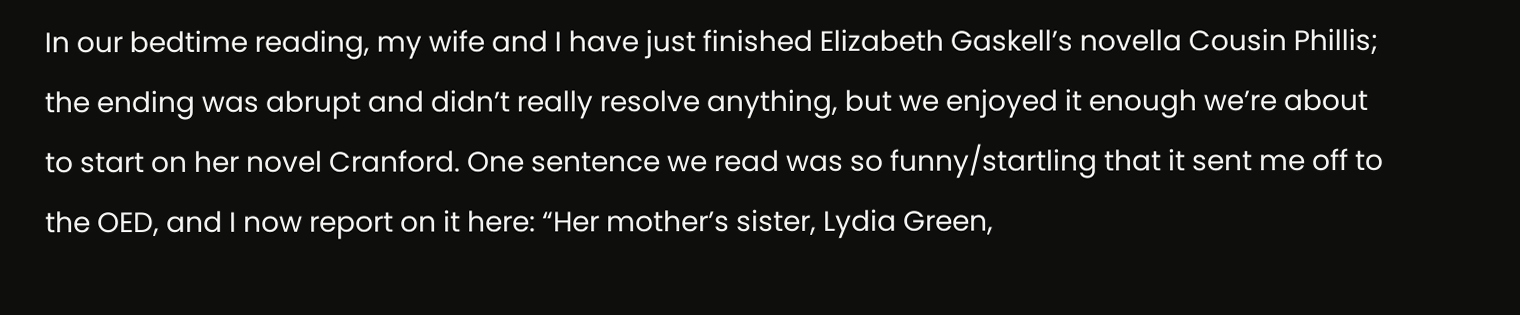In our bedtime reading, my wife and I have just finished Elizabeth Gaskell’s novella Cousin Phillis; the ending was abrupt and didn’t really resolve anything, but we enjoyed it enough we’re about to start on her novel Cranford. One sentence we read was so funny/startling that it sent me off to the OED, and I now report on it here: “Her mother’s sister, Lydia Green,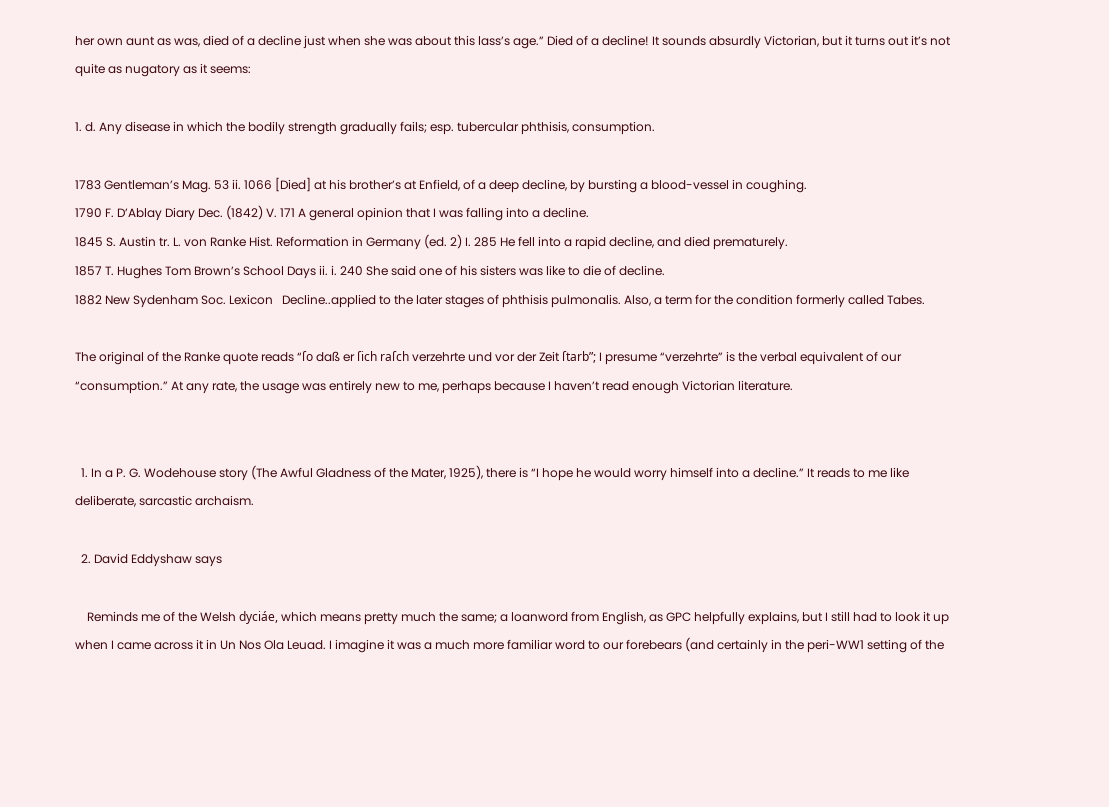her own aunt as was, died of a decline just when she was about this lass’s age.” Died of a decline! It sounds absurdly Victorian, but it turns out it’s not quite as nugatory as it seems:

1. d. Any disease in which the bodily strength gradually fails; esp. tubercular phthisis, consumption.

1783 Gentleman’s Mag. 53 ii. 1066 [Died] at his brother’s at Enfield, of a deep decline, by bursting a blood-vessel in coughing.
1790 F. D’Ablay Diary Dec. (1842) V. 171 A general opinion that I was falling into a decline.
1845 S. Austin tr. L. von Ranke Hist. Reformation in Germany (ed. 2) I. 285 He fell into a rapid decline, and died prematurely.
1857 T. Hughes Tom Brown’s School Days ii. i. 240 She said one of his sisters was like to die of decline.
1882 New Sydenham Soc. Lexicon   Decline..applied to the later stages of phthisis pulmonalis. Also, a term for the condition formerly called Tabes.

The original of the Ranke quote reads “ſo daß er ſich raſch verzehrte und vor der Zeit ſtarb”; I presume “verzehrte” is the verbal equivalent of our “consumption.” At any rate, the usage was entirely new to me, perhaps because I haven’t read enough Victorian literature.


  1. In a P. G. Wodehouse story (The Awful Gladness of the Mater, 1925), there is “I hope he would worry himself into a decline.” It reads to me like deliberate, sarcastic archaism.

  2. David Eddyshaw says

    Reminds me of the Welsh dyciáe, which means pretty much the same; a loanword from English, as GPC helpfully explains, but I still had to look it up when I came across it in Un Nos Ola Leuad. I imagine it was a much more familiar word to our forebears (and certainly in the peri-WW1 setting of the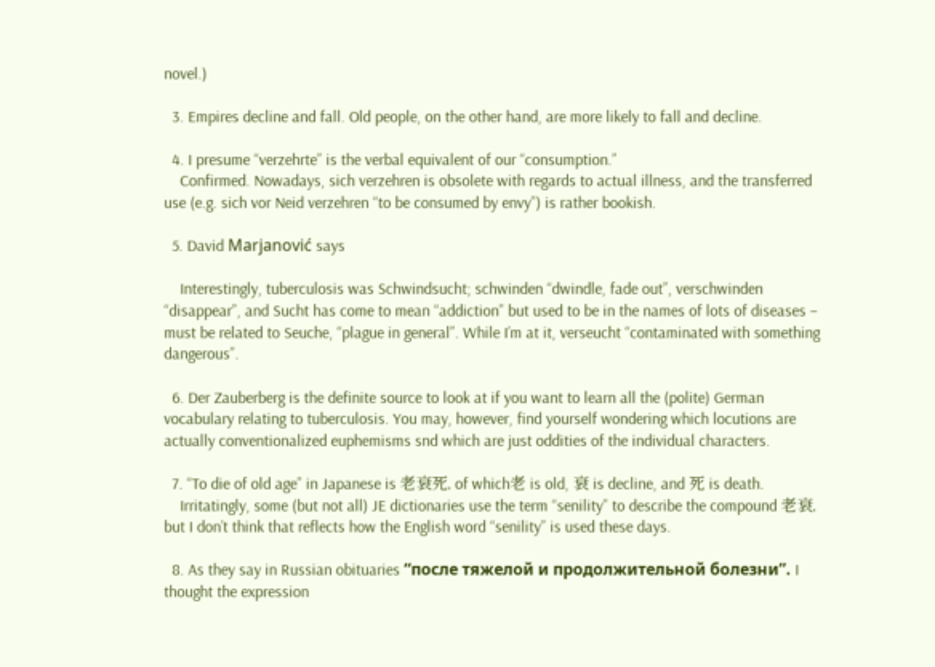novel.)

  3. Empires decline and fall. Old people, on the other hand, are more likely to fall and decline.

  4. I presume “verzehrte” is the verbal equivalent of our “consumption.”
    Confirmed. Nowadays, sich verzehren is obsolete with regards to actual illness, and the transferred use (e.g. sich vor Neid verzehren “to be consumed by envy”) is rather bookish.

  5. David Marjanović says

    Interestingly, tuberculosis was Schwindsucht; schwinden “dwindle, fade out”, verschwinden “disappear”, and Sucht has come to mean “addiction” but used to be in the names of lots of diseases – must be related to Seuche, “plague in general”. While I’m at it, verseucht “contaminated with something dangerous”.

  6. Der Zauberberg is the definite source to look at if you want to learn all the (polite) German vocabulary relating to tuberculosis. You may, however, find yourself wondering which locutions are actually conventionalized euphemisms snd which are just oddities of the individual characters.

  7. “To die of old age” in Japanese is 老衰死, of which老 is old, 衰 is decline, and 死 is death.
    Irritatingly, some (but not all) JE dictionaries use the term “senility” to describe the compound 老衰, but I don’t think that reflects how the English word “senility” is used these days.

  8. As they say in Russian obituaries “после тяжелой и продолжительной болезни”. I thought the expression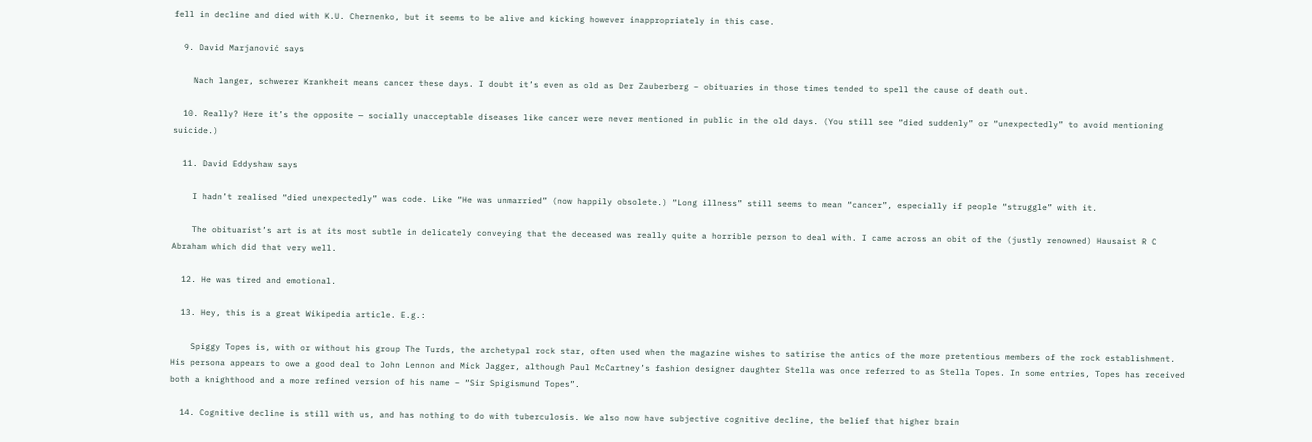fell in decline and died with K.U. Chernenko, but it seems to be alive and kicking however inappropriately in this case.

  9. David Marjanović says

    Nach langer, schwerer Krankheit means cancer these days. I doubt it’s even as old as Der Zauberberg – obituaries in those times tended to spell the cause of death out.

  10. Really? Here it’s the opposite — socially unacceptable diseases like cancer were never mentioned in public in the old days. (You still see “died suddenly” or “unexpectedly” to avoid mentioning suicide.)

  11. David Eddyshaw says

    I hadn’t realised “died unexpectedly” was code. Like “He was unmarried” (now happily obsolete.) “Long illness” still seems to mean “cancer”, especially if people “struggle” with it.

    The obituarist’s art is at its most subtle in delicately conveying that the deceased was really quite a horrible person to deal with. I came across an obit of the (justly renowned) Hausaist R C Abraham which did that very well.

  12. He was tired and emotional.

  13. Hey, this is a great Wikipedia article. E.g.:

    Spiggy Topes is, with or without his group The Turds, the archetypal rock star, often used when the magazine wishes to satirise the antics of the more pretentious members of the rock establishment. His persona appears to owe a good deal to John Lennon and Mick Jagger, although Paul McCartney’s fashion designer daughter Stella was once referred to as Stella Topes. In some entries, Topes has received both a knighthood and a more refined version of his name – “Sir Spigismund Topes”.

  14. Cognitive decline is still with us, and has nothing to do with tuberculosis. We also now have subjective cognitive decline, the belief that higher brain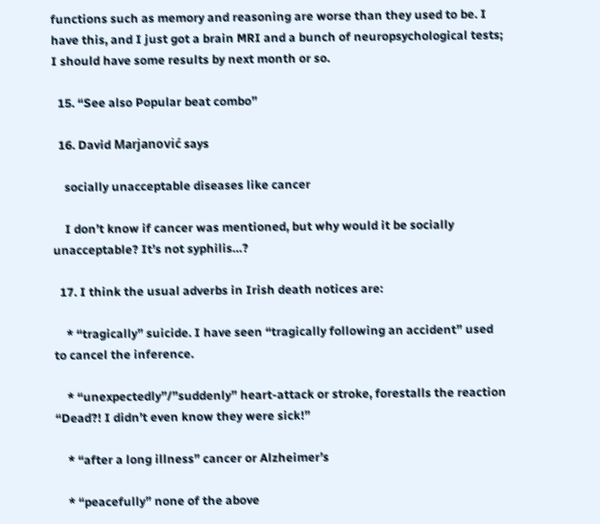functions such as memory and reasoning are worse than they used to be. I have this, and I just got a brain MRI and a bunch of neuropsychological tests; I should have some results by next month or so.

  15. “See also Popular beat combo”

  16. David Marjanović says

    socially unacceptable diseases like cancer

    I don’t know if cancer was mentioned, but why would it be socially unacceptable? It’s not syphilis…?

  17. I think the usual adverbs in Irish death notices are:

    * “tragically” suicide. I have seen “tragically following an accident” used to cancel the inference.

    * “unexpectedly”/”suddenly” heart-attack or stroke, forestalls the reaction “Dead?! I didn’t even know they were sick!”

    * “after a long illness” cancer or Alzheimer’s

    * “peacefully” none of the above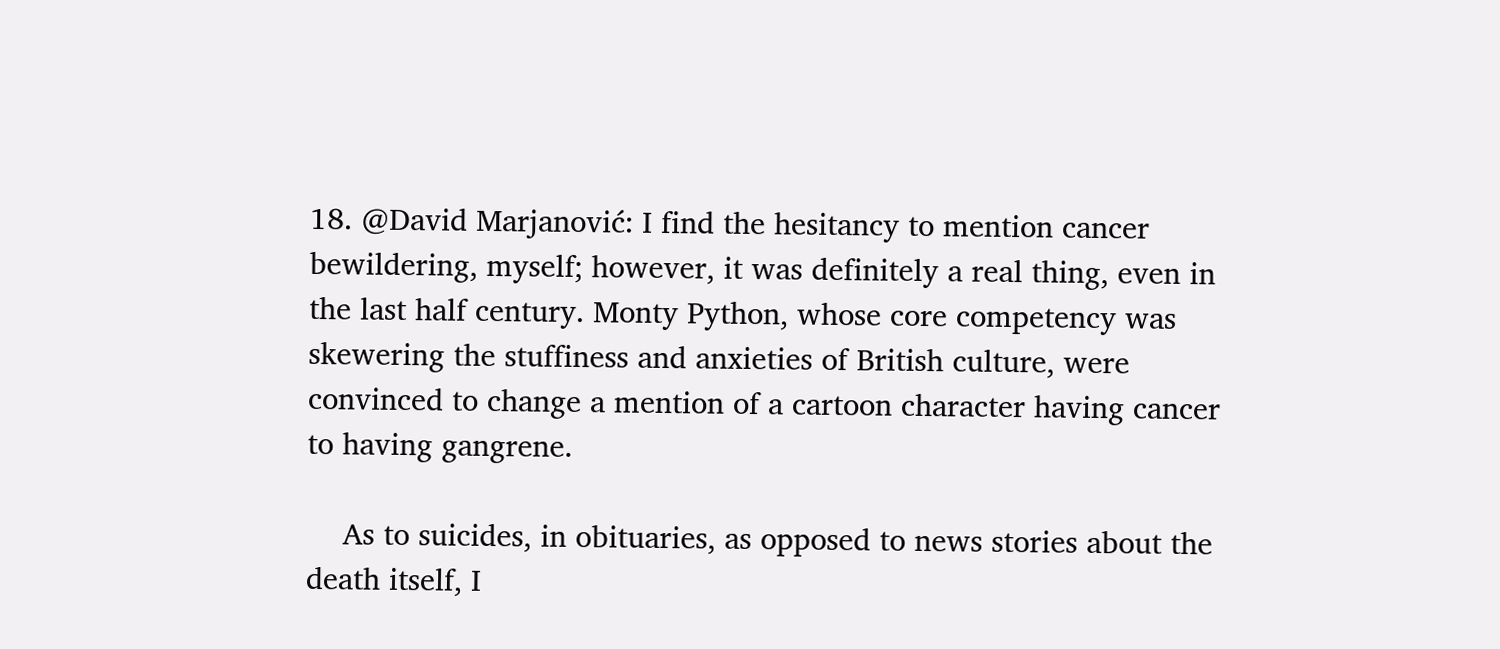18. @David Marjanović: I find the hesitancy to mention cancer bewildering, myself; however, it was definitely a real thing, even in the last half century. Monty Python, whose core competency was skewering the stuffiness and anxieties of British culture, were convinced to change a mention of a cartoon character having cancer to having gangrene.

    As to suicides, in obituaries, as opposed to news stories about the death itself, I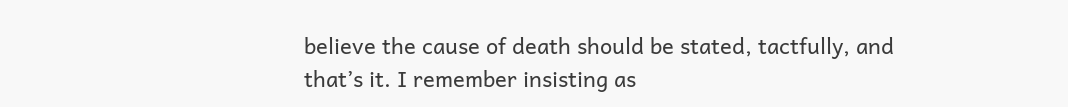believe the cause of death should be stated, tactfully, and that’s it. I remember insisting as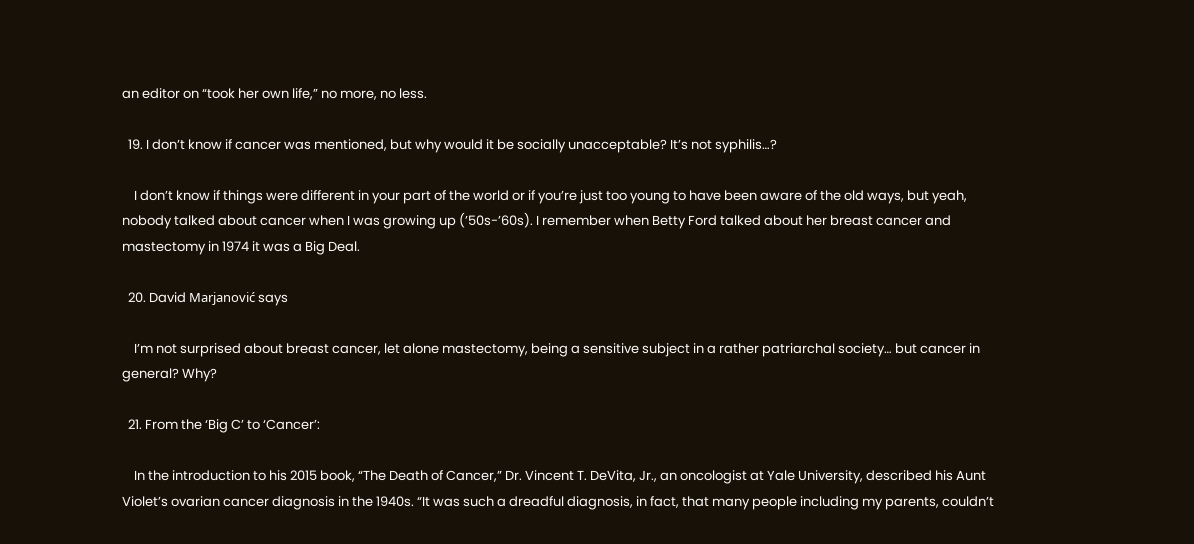an editor on “took her own life,” no more, no less.

  19. I don’t know if cancer was mentioned, but why would it be socially unacceptable? It’s not syphilis…?

    I don’t know if things were different in your part of the world or if you’re just too young to have been aware of the old ways, but yeah, nobody talked about cancer when I was growing up (’50s-’60s). I remember when Betty Ford talked about her breast cancer and mastectomy in 1974 it was a Big Deal.

  20. David Marjanović says

    I’m not surprised about breast cancer, let alone mastectomy, being a sensitive subject in a rather patriarchal society… but cancer in general? Why?

  21. From the ‘Big C’ to ‘Cancer’:

    In the introduction to his 2015 book, “The Death of Cancer,” Dr. Vincent T. DeVita, Jr., an oncologist at Yale University, described his Aunt Violet’s ovarian cancer diagnosis in the 1940s. “It was such a dreadful diagnosis, in fact, that many people including my parents, couldn’t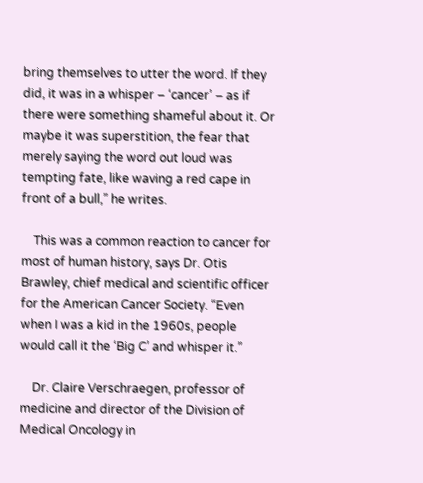bring themselves to utter the word. If they did, it was in a whisper – ‘cancer’ – as if there were something shameful about it. Or maybe it was superstition, the fear that merely saying the word out loud was tempting fate, like waving a red cape in front of a bull,” he writes.

    This was a common reaction to cancer for most of human history, says Dr. Otis Brawley, chief medical and scientific officer for the American Cancer Society. “Even when I was a kid in the 1960s, people would call it the ‘Big C’ and whisper it.”

    Dr. Claire Verschraegen, professor of medicine and director of the Division of Medical Oncology in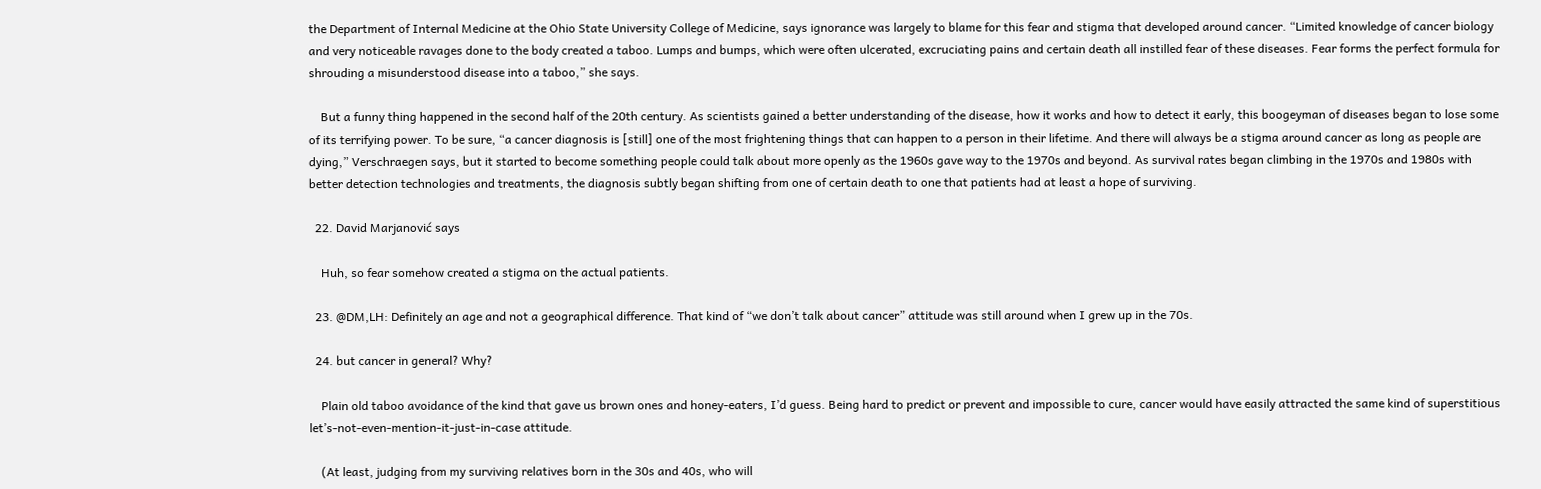the Department of Internal Medicine at the Ohio State University College of Medicine, says ignorance was largely to blame for this fear and stigma that developed around cancer. “Limited knowledge of cancer biology and very noticeable ravages done to the body created a taboo. Lumps and bumps, which were often ulcerated, excruciating pains and certain death all instilled fear of these diseases. Fear forms the perfect formula for shrouding a misunderstood disease into a taboo,” she says.

    But a funny thing happened in the second half of the 20th century. As scientists gained a better understanding of the disease, how it works and how to detect it early, this boogeyman of diseases began to lose some of its terrifying power. To be sure, “a cancer diagnosis is [still] one of the most frightening things that can happen to a person in their lifetime. And there will always be a stigma around cancer as long as people are dying,” Verschraegen says, but it started to become something people could talk about more openly as the 1960s gave way to the 1970s and beyond. As survival rates began climbing in the 1970s and 1980s with better detection technologies and treatments, the diagnosis subtly began shifting from one of certain death to one that patients had at least a hope of surviving.

  22. David Marjanović says

    Huh, so fear somehow created a stigma on the actual patients.

  23. @DM,LH: Definitely an age and not a geographical difference. That kind of “we don’t talk about cancer” attitude was still around when I grew up in the 70s.

  24. but cancer in general? Why?

    Plain old taboo avoidance of the kind that gave us brown ones and honey-eaters, I’d guess. Being hard to predict or prevent and impossible to cure, cancer would have easily attracted the same kind of superstitious let’s-not-even-mention-it-just-in-case attitude.

    (At least, judging from my surviving relatives born in the 30s and 40s, who will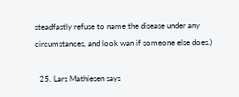steadfastly refuse to name the disease under any circumstances, and look wan if someone else does.)

  25. Lars Mathiesen says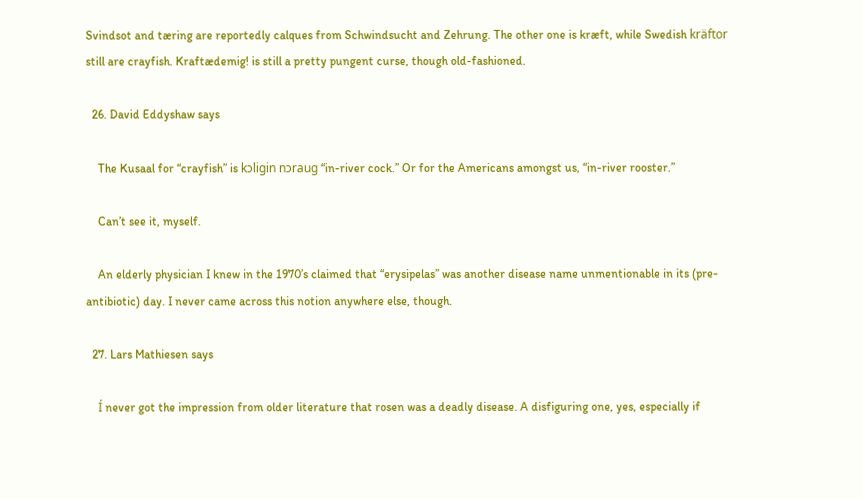Svindsot and tæring are reportedly calques from Schwindsucht and Zehrung. The other one is kræft, while Swedish kräftor still are crayfish. Kraftædemig! is still a pretty pungent curse, though old-fashioned.

  26. David Eddyshaw says

    The Kusaal for “crayfish” is kɔligin nɔraug “in-river cock.” Or for the Americans amongst us, “in-river rooster.”

    Can’t see it, myself.

    An elderly physician I knew in the 1970’s claimed that “erysipelas” was another disease name unmentionable in its (pre-antibiotic) day. I never came across this notion anywhere else, though.

  27. Lars Mathiesen says

    Í never got the impression from older literature that rosen was a deadly disease. A disfiguring one, yes, especially if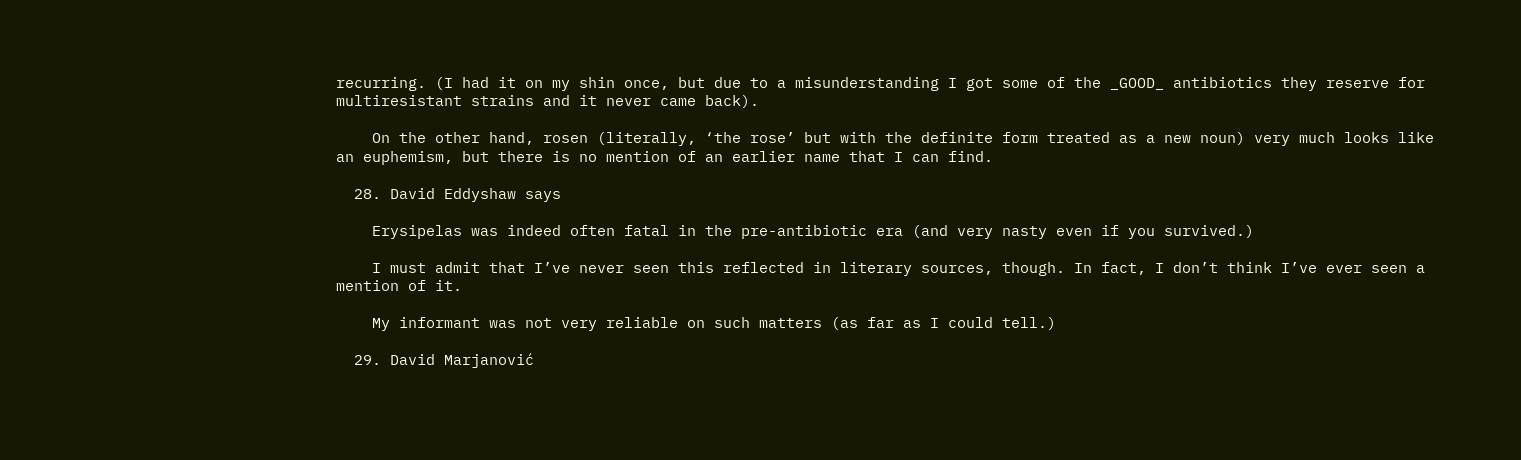recurring. (I had it on my shin once, but due to a misunderstanding I got some of the _GOOD_ antibiotics they reserve for multiresistant strains and it never came back).

    On the other hand, rosen (literally, ‘the rose’ but with the definite form treated as a new noun) very much looks like an euphemism, but there is no mention of an earlier name that I can find.

  28. David Eddyshaw says

    Erysipelas was indeed often fatal in the pre-antibiotic era (and very nasty even if you survived.)

    I must admit that I’ve never seen this reflected in literary sources, though. In fact, I don’t think I’ve ever seen a mention of it.

    My informant was not very reliable on such matters (as far as I could tell.)

  29. David Marjanović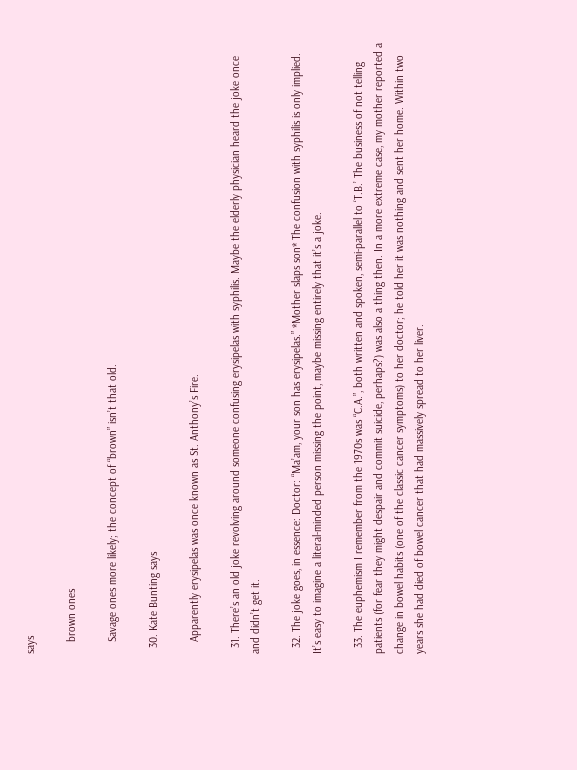says

    brown ones

    Savage ones more likely; the concept of “brown” isn’t that old.

  30. Kate Bunting says

    Apparently erysipelas was once known as St. Anthony’s Fire.

  31. There’s an old joke revolving around someone confusing erysipelas with syphilis. Maybe the elderly physician heard the joke once and didn’t get it.

  32. The joke goes, in essence: Doctor: “Ma’am, your son has erysipelas.” *Mother slaps son* The confusion with syphilis is only implied. It’s easy to imagine a literal-minded person missing the point, maybe missing entirely that it’s a joke.

  33. The euphemism I remember from the 1970s was “C.A.”, both written and spoken, semi-parallel to ‘T.B.’ The business of not telling patients (for fear they might despair and commit suicide, perhaps?) was also a thing then. In a more extreme case, my mother reported a change in bowel habits (one of the classic cancer symptoms) to her doctor; he told her it was nothing and sent her home. Within two years she had died of bowel cancer that had massively spread to her liver.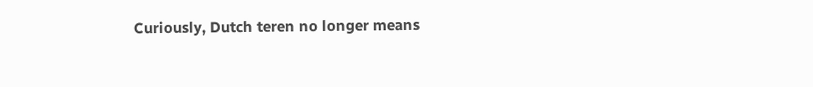Curiously, Dutch teren no longer means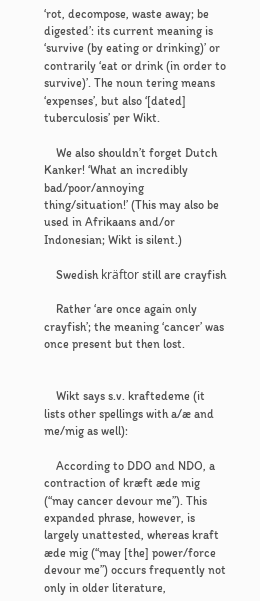‘rot, decompose, waste away; be digested’: its current meaning is ‘survive (by eating or drinking)’ or contrarily ‘eat or drink (in order to survive)’. The noun tering means ‘expenses’, but also ‘[dated] tuberculosis’ per Wikt.

    We also shouldn’t forget Dutch Kanker! ‘What an incredibly bad/poor/annoying thing/situation!’ (This may also be used in Afrikaans and/or Indonesian; Wikt is silent.)

    Swedish kräftor still are crayfish

    Rather ‘are once again only crayfish’; the meaning ‘cancer’ was once present but then lost.


    Wikt says s.v. kraftedeme (it lists other spellings with a/æ and me/mig as well):

    According to DDO and NDO, a contraction of kræft æde mig (“may cancer devour me”). This expanded phrase, however, is largely unattested, whereas kraft æde mig (“may [the] power/force devour me”) occurs frequently not only in older literature,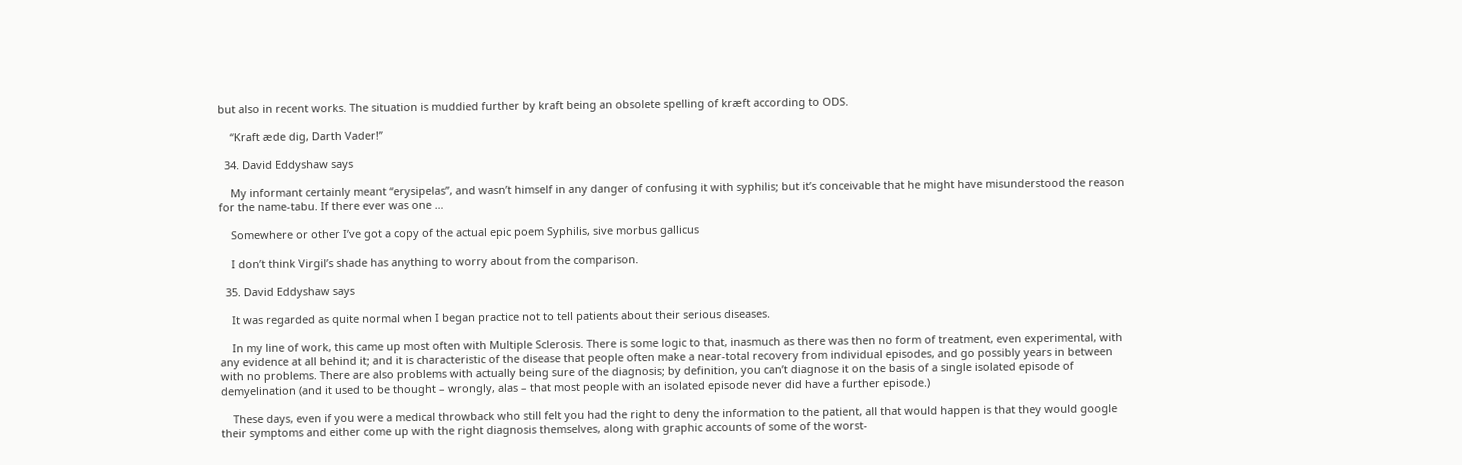but also in recent works. The situation is muddied further by kraft being an obsolete spelling of kræft according to ODS.

    “Kraft æde dig, Darth Vader!”

  34. David Eddyshaw says

    My informant certainly meant “erysipelas”, and wasn’t himself in any danger of confusing it with syphilis; but it’s conceivable that he might have misunderstood the reason for the name-tabu. If there ever was one …

    Somewhere or other I’ve got a copy of the actual epic poem Syphilis, sive morbus gallicus

    I don’t think Virgil’s shade has anything to worry about from the comparison.

  35. David Eddyshaw says

    It was regarded as quite normal when I began practice not to tell patients about their serious diseases.

    In my line of work, this came up most often with Multiple Sclerosis. There is some logic to that, inasmuch as there was then no form of treatment, even experimental, with any evidence at all behind it; and it is characteristic of the disease that people often make a near-total recovery from individual episodes, and go possibly years in between with no problems. There are also problems with actually being sure of the diagnosis; by definition, you can’t diagnose it on the basis of a single isolated episode of demyelination (and it used to be thought – wrongly, alas – that most people with an isolated episode never did have a further episode.)

    These days, even if you were a medical throwback who still felt you had the right to deny the information to the patient, all that would happen is that they would google their symptoms and either come up with the right diagnosis themselves, along with graphic accounts of some of the worst-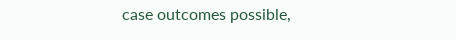case outcomes possible,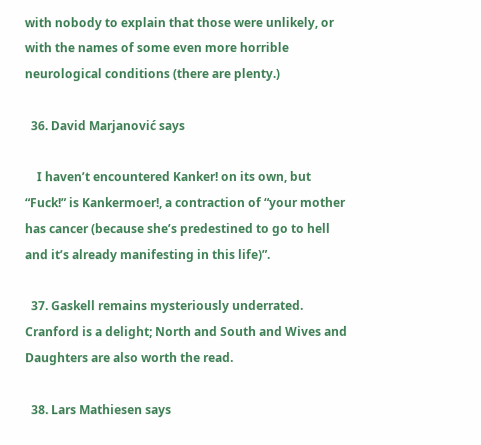with nobody to explain that those were unlikely, or with the names of some even more horrible neurological conditions (there are plenty.)

  36. David Marjanović says

    I haven’t encountered Kanker! on its own, but “Fuck!” is Kankermoer!, a contraction of “your mother has cancer (because she’s predestined to go to hell and it’s already manifesting in this life)”.

  37. Gaskell remains mysteriously underrated. Cranford is a delight; North and South and Wives and Daughters are also worth the read.

  38. Lars Mathiesen says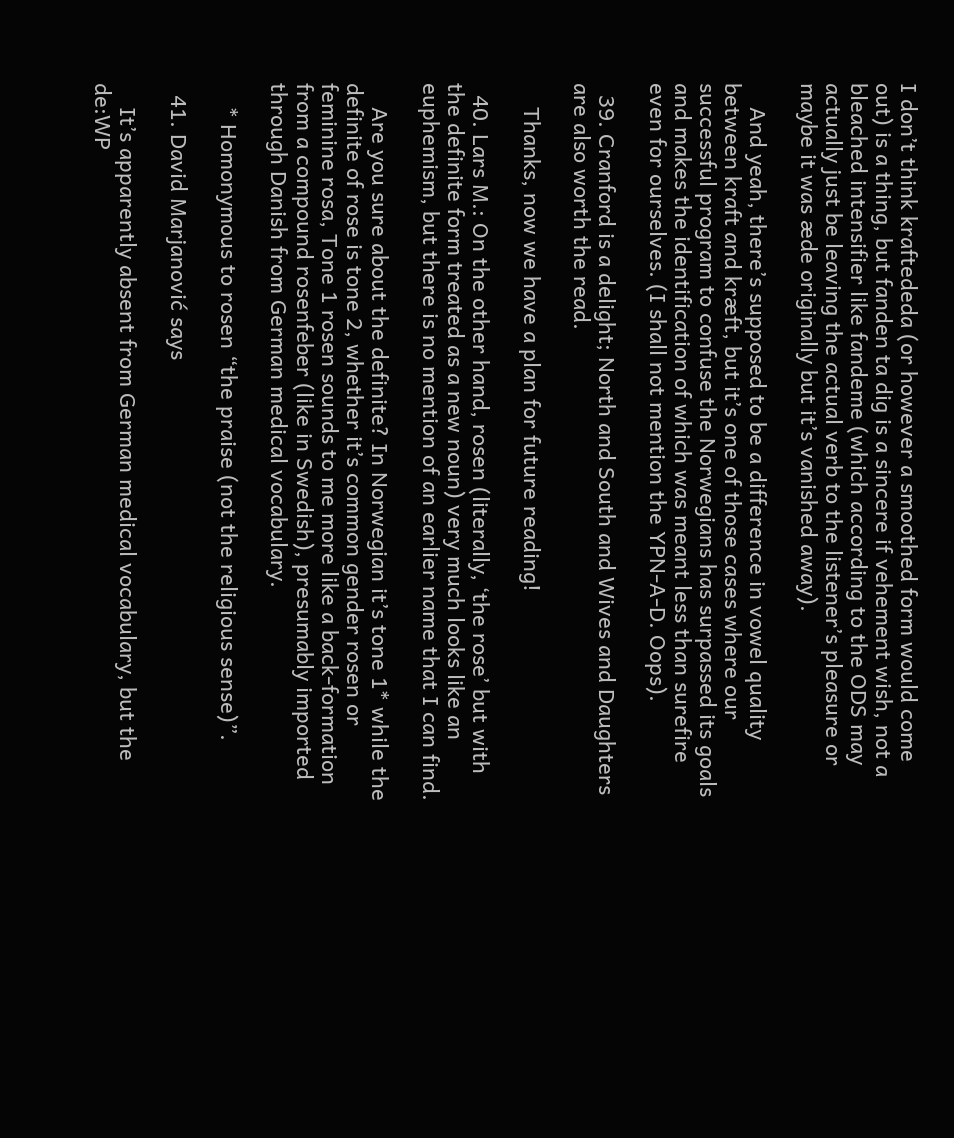I don’t think kraftededa (or however a smoothed form would come out) is a thing, but fanden ta dig is a sincere if vehement wish, not a bleached intensifier like fandeme (which according to the ODS may actually just be leaving the actual verb to the listener’s pleasure or maybe it was æde originally but it’s vanished away).

    And yeah, there’s supposed to be a difference in vowel quality between kraft and kræft, but it’s one of those cases where our successful program to confuse the Norwegians has surpassed its goals and makes the identification of which was meant less than surefire even for ourselves. (I shall not mention the YPN-A-D. Oops).

  39. Cranford is a delight; North and South and Wives and Daughters are also worth the read.

    Thanks, now we have a plan for future reading!

  40. Lars M.: On the other hand, rosen (literally, ‘the rose’ but with the definite form treated as a new noun) very much looks like an euphemism, but there is no mention of an earlier name that I can find.

    Are you sure about the definite? In Norwegian it’s tone 1* while the definite of rose is tone 2, whether it’s common gender rosen or feminine rosa, Tone 1 rosen sounds to me more like a back-formation from a compound rosenfeber (like in Swedish), presumably imported through Danish from German medical vocabulary.

    * Homonymous to rosen “the praise (not the religious sense)”.

  41. David Marjanović says

    It’s apparently absent from German medical vocabulary, but the de:WP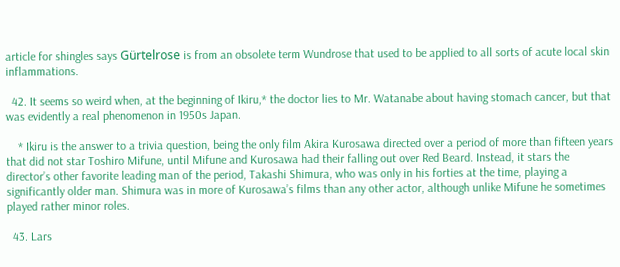article for shingles says Gürtelrose is from an obsolete term Wundrose that used to be applied to all sorts of acute local skin inflammations.

  42. It seems so weird when, at the beginning of Ikiru,* the doctor lies to Mr. Watanabe about having stomach cancer, but that was evidently a real phenomenon in 1950s Japan.

    * Ikiru is the answer to a trivia question, being the only film Akira Kurosawa directed over a period of more than fifteen years that did not star Toshiro Mifune, until Mifune and Kurosawa had their falling out over Red Beard. Instead, it stars the director’s other favorite leading man of the period, Takashi Shimura, who was only in his forties at the time, playing a significantly older man. Shimura was in more of Kurosawa’s films than any other actor, although unlike Mifune he sometimes played rather minor roles.

  43. Lars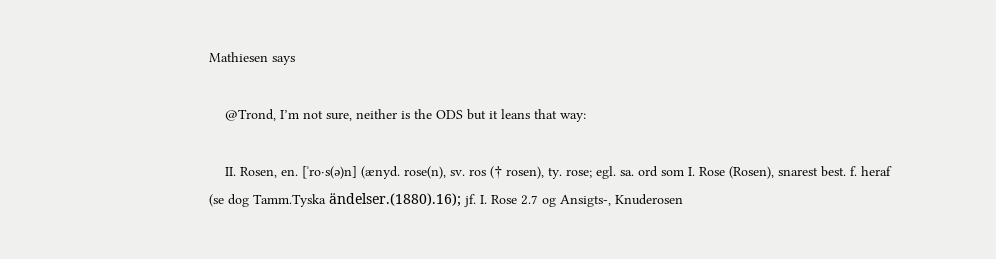Mathiesen says

    @Trond, I’m not sure, neither is the ODS but it leans that way:

    II. Rosen, en. [ˈro·s(ə)n] (ænyd. rose(n), sv. ros († rosen), ty. rose; egl. sa. ord som I. Rose (Rosen), snarest best. f. heraf (se dog Tamm.Tyska ändelser.(1880).16); jf. I. Rose 2.7 og Ansigts-, Knuderosen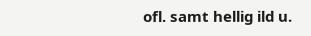ofl. samt hellig ild u.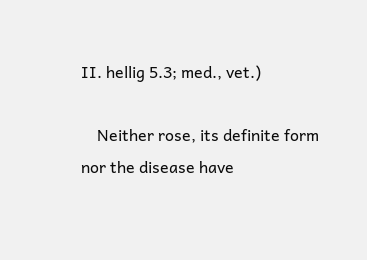II. hellig 5.3; med., vet.)

    Neither rose, its definite form nor the disease have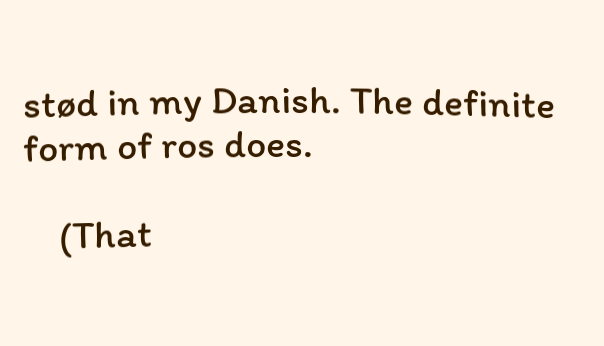stød in my Danish. The definite form of ros does.

    (That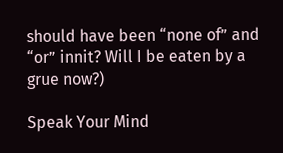should have been “none of” and “or” innit? Will I be eaten by a grue now?)

Speak Your Mind